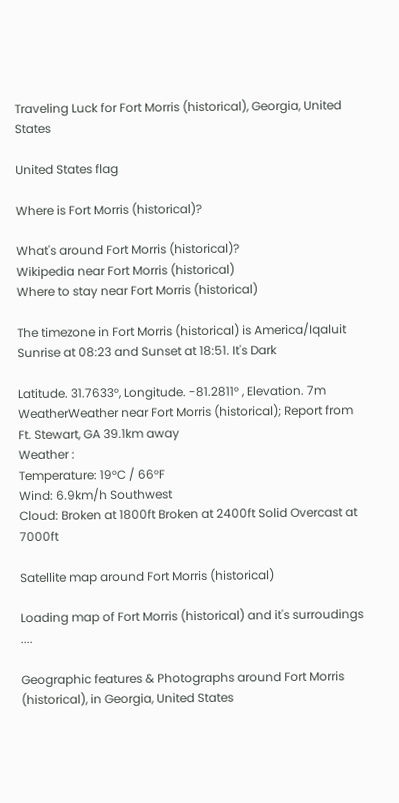Traveling Luck for Fort Morris (historical), Georgia, United States

United States flag

Where is Fort Morris (historical)?

What's around Fort Morris (historical)?
Wikipedia near Fort Morris (historical)
Where to stay near Fort Morris (historical)

The timezone in Fort Morris (historical) is America/Iqaluit
Sunrise at 08:23 and Sunset at 18:51. It's Dark

Latitude. 31.7633°, Longitude. -81.2811° , Elevation. 7m
WeatherWeather near Fort Morris (historical); Report from Ft. Stewart, GA 39.1km away
Weather :
Temperature: 19°C / 66°F
Wind: 6.9km/h Southwest
Cloud: Broken at 1800ft Broken at 2400ft Solid Overcast at 7000ft

Satellite map around Fort Morris (historical)

Loading map of Fort Morris (historical) and it's surroudings ....

Geographic features & Photographs around Fort Morris (historical), in Georgia, United States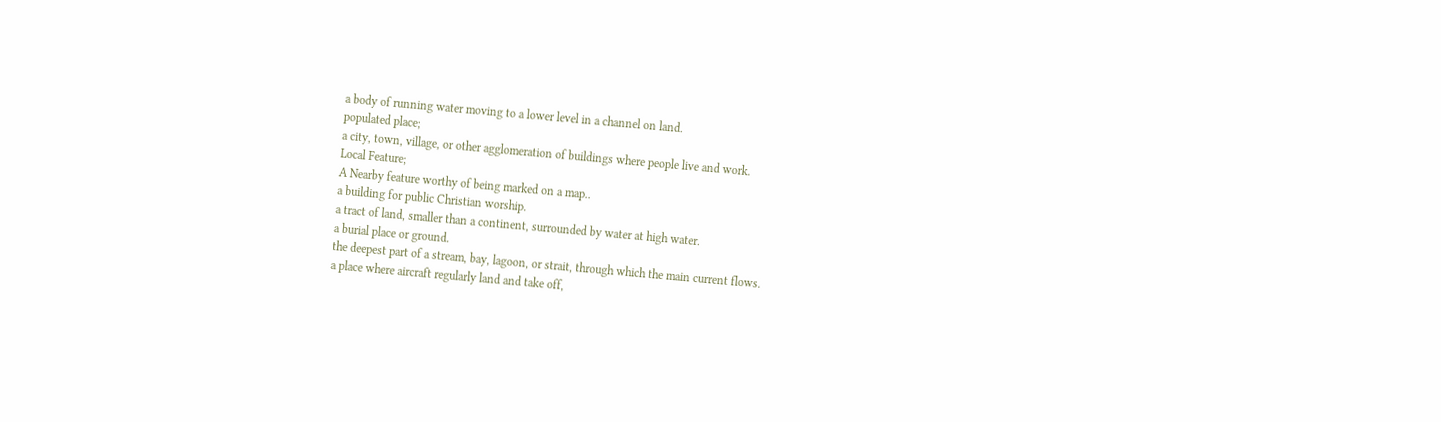a body of running water moving to a lower level in a channel on land.
populated place;
a city, town, village, or other agglomeration of buildings where people live and work.
Local Feature;
A Nearby feature worthy of being marked on a map..
a building for public Christian worship.
a tract of land, smaller than a continent, surrounded by water at high water.
a burial place or ground.
the deepest part of a stream, bay, lagoon, or strait, through which the main current flows.
a place where aircraft regularly land and take off,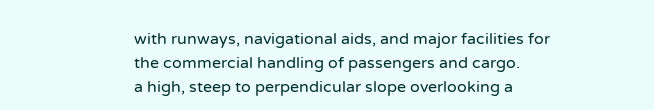with runways, navigational aids, and major facilities for the commercial handling of passengers and cargo.
a high, steep to perpendicular slope overlooking a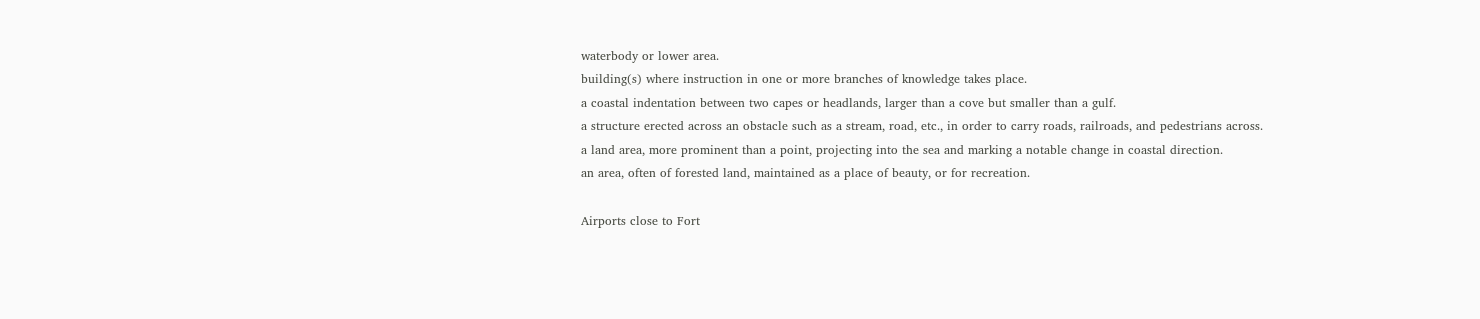waterbody or lower area.
building(s) where instruction in one or more branches of knowledge takes place.
a coastal indentation between two capes or headlands, larger than a cove but smaller than a gulf.
a structure erected across an obstacle such as a stream, road, etc., in order to carry roads, railroads, and pedestrians across.
a land area, more prominent than a point, projecting into the sea and marking a notable change in coastal direction.
an area, often of forested land, maintained as a place of beauty, or for recreation.

Airports close to Fort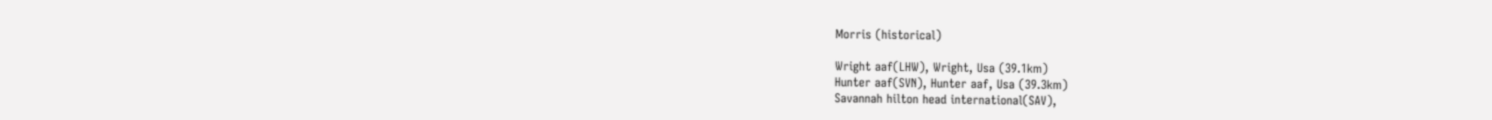Morris (historical)

Wright aaf(LHW), Wright, Usa (39.1km)
Hunter aaf(SVN), Hunter aaf, Usa (39.3km)
Savannah hilton head international(SAV),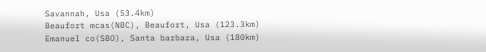Savannah, Usa (53.4km)
Beaufort mcas(NBC), Beaufort, Usa (123.3km)
Emanuel co(SBO), Santa barbara, Usa (180km)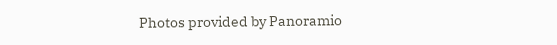Photos provided by Panoramio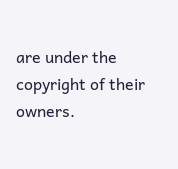are under the copyright of their owners.